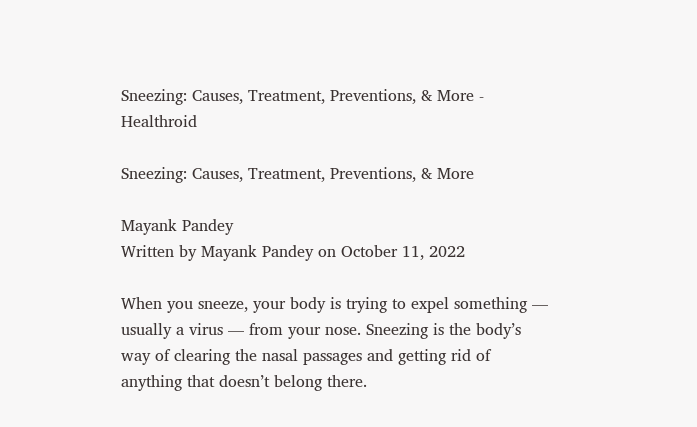Sneezing: Causes, Treatment, Preventions, & More - Healthroid

Sneezing: Causes, Treatment, Preventions, & More

Mayank Pandey
Written by Mayank Pandey on October 11, 2022

When you sneeze, your body is trying to expel something — usually a virus — from your nose. Sneezing is the body’s way of clearing the nasal passages and getting rid of anything that doesn’t belong there.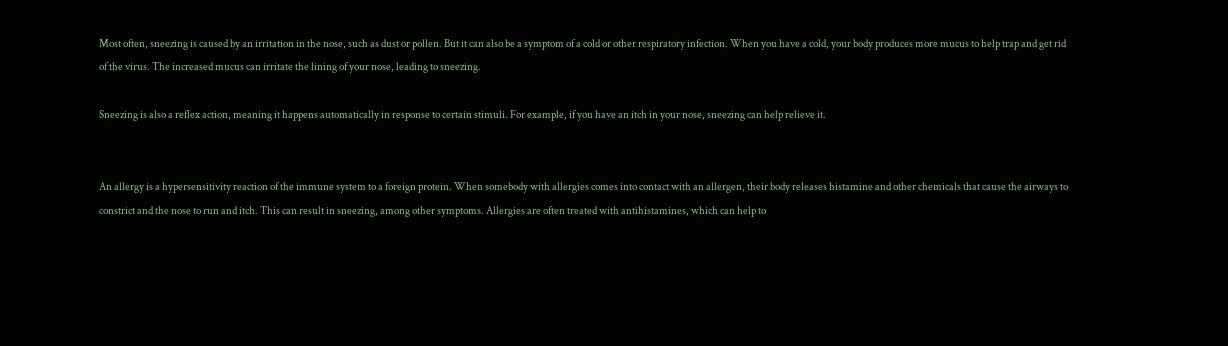Most often, sneezing is caused by an irritation in the nose, such as dust or pollen. But it can also be a symptom of a cold or other respiratory infection. When you have a cold, your body produces more mucus to help trap and get rid of the virus. The increased mucus can irritate the lining of your nose, leading to sneezing.

Sneezing is also a reflex action, meaning it happens automatically in response to certain stimuli. For example, if you have an itch in your nose, sneezing can help relieve it.


An allergy is a hypersensitivity reaction of the immune system to a foreign protein. When somebody with allergies comes into contact with an allergen, their body releases histamine and other chemicals that cause the airways to constrict and the nose to run and itch. This can result in sneezing, among other symptoms. Allergies are often treated with antihistamines, which can help to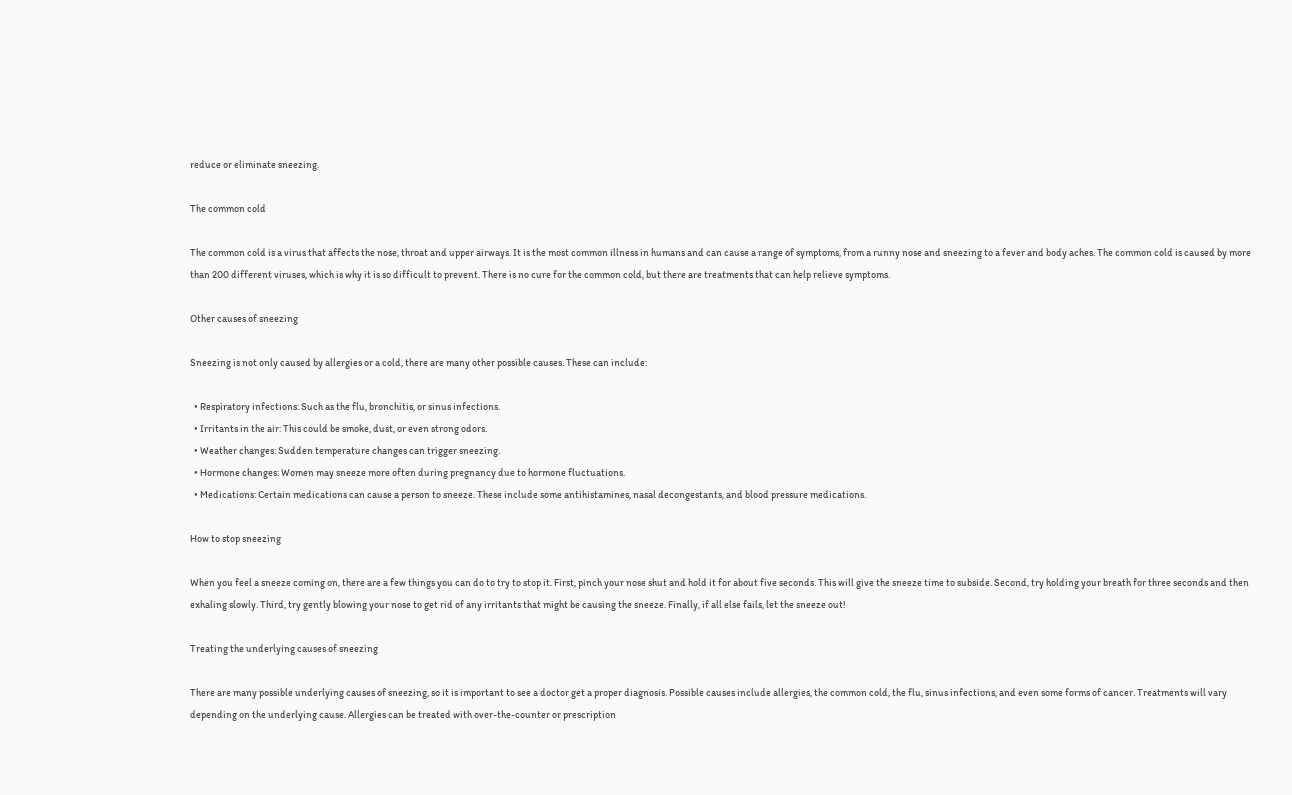reduce or eliminate sneezing.

The common cold

The common cold is a virus that affects the nose, throat and upper airways. It is the most common illness in humans and can cause a range of symptoms, from a runny nose and sneezing to a fever and body aches. The common cold is caused by more than 200 different viruses, which is why it is so difficult to prevent. There is no cure for the common cold, but there are treatments that can help relieve symptoms.

Other causes of sneezing

Sneezing is not only caused by allergies or a cold, there are many other possible causes. These can include:

  • Respiratory infections: Such as the flu, bronchitis, or sinus infections.
  • Irritants in the air: This could be smoke, dust, or even strong odors.
  • Weather changes: Sudden temperature changes can trigger sneezing.
  • Hormone changes: Women may sneeze more often during pregnancy due to hormone fluctuations.
  • Medications: Certain medications can cause a person to sneeze. These include some antihistamines, nasal decongestants, and blood pressure medications.

How to stop sneezing

When you feel a sneeze coming on, there are a few things you can do to try to stop it. First, pinch your nose shut and hold it for about five seconds. This will give the sneeze time to subside. Second, try holding your breath for three seconds and then exhaling slowly. Third, try gently blowing your nose to get rid of any irritants that might be causing the sneeze. Finally, if all else fails, let the sneeze out!

Treating the underlying causes of sneezing

There are many possible underlying causes of sneezing, so it is important to see a doctor get a proper diagnosis. Possible causes include allergies, the common cold, the flu, sinus infections, and even some forms of cancer. Treatments will vary depending on the underlying cause. Allergies can be treated with over-the-counter or prescription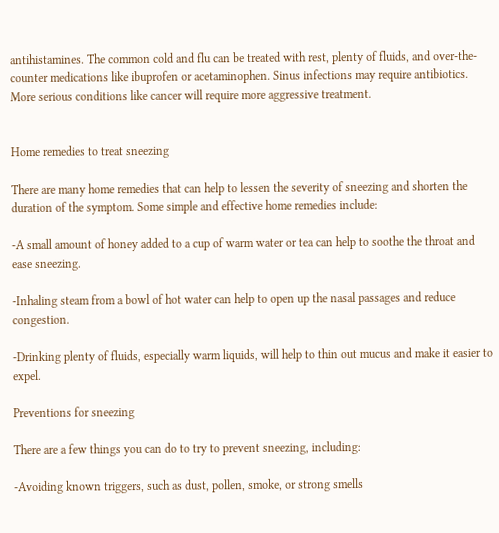antihistamines. The common cold and flu can be treated with rest, plenty of fluids, and over-the-counter medications like ibuprofen or acetaminophen. Sinus infections may require antibiotics. More serious conditions like cancer will require more aggressive treatment.


Home remedies to treat sneezing

There are many home remedies that can help to lessen the severity of sneezing and shorten the duration of the symptom. Some simple and effective home remedies include:

-A small amount of honey added to a cup of warm water or tea can help to soothe the throat and ease sneezing.

-Inhaling steam from a bowl of hot water can help to open up the nasal passages and reduce congestion.

-Drinking plenty of fluids, especially warm liquids, will help to thin out mucus and make it easier to expel.

Preventions for sneezing

There are a few things you can do to try to prevent sneezing, including:

-Avoiding known triggers, such as dust, pollen, smoke, or strong smells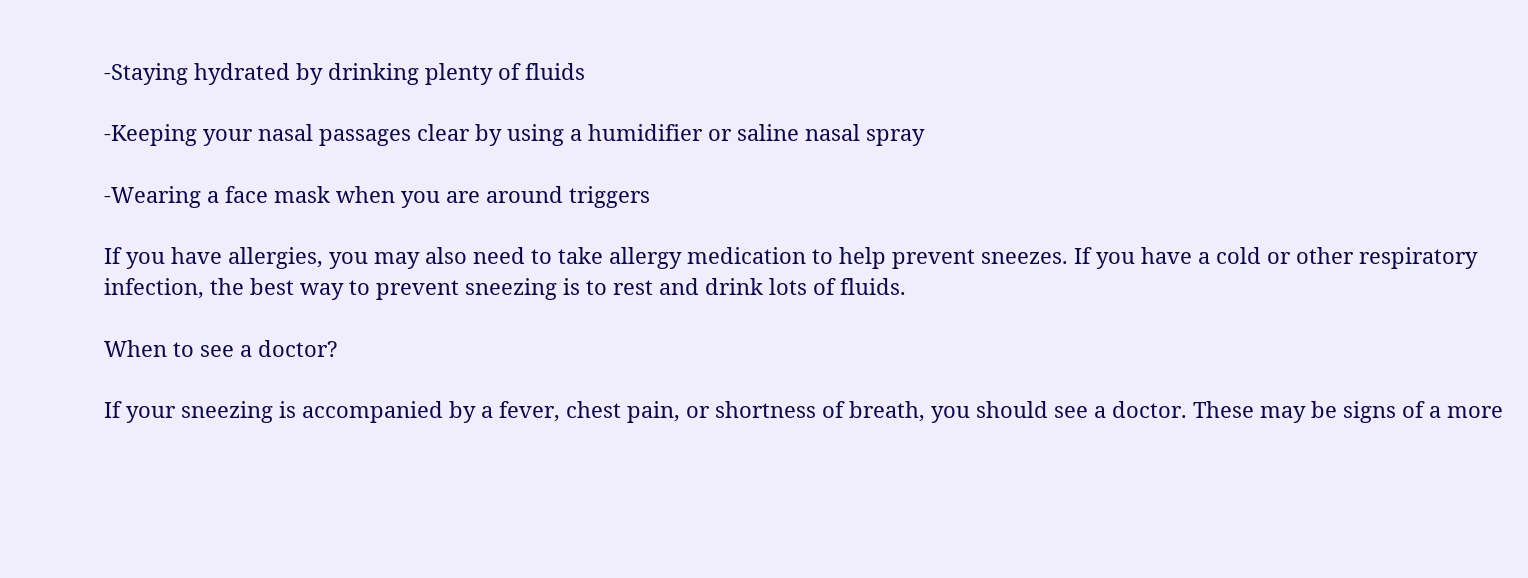-Staying hydrated by drinking plenty of fluids

-Keeping your nasal passages clear by using a humidifier or saline nasal spray

-Wearing a face mask when you are around triggers

If you have allergies, you may also need to take allergy medication to help prevent sneezes. If you have a cold or other respiratory infection, the best way to prevent sneezing is to rest and drink lots of fluids.

When to see a doctor?

If your sneezing is accompanied by a fever, chest pain, or shortness of breath, you should see a doctor. These may be signs of a more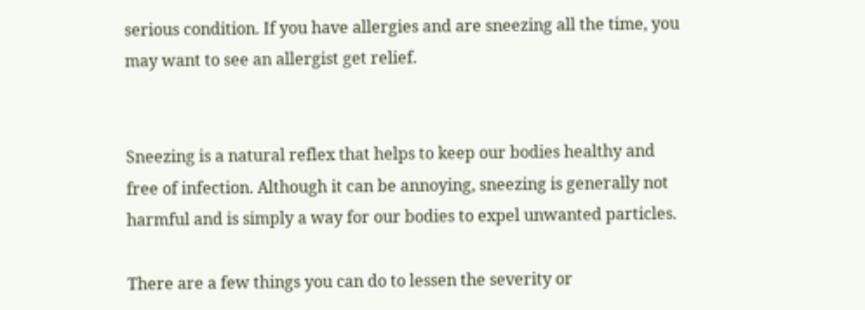serious condition. If you have allergies and are sneezing all the time, you may want to see an allergist get relief.


Sneezing is a natural reflex that helps to keep our bodies healthy and free of infection. Although it can be annoying, sneezing is generally not harmful and is simply a way for our bodies to expel unwanted particles.

There are a few things you can do to lessen the severity or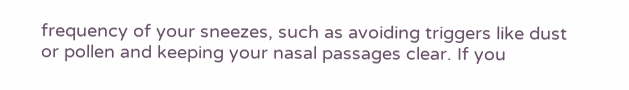frequency of your sneezes, such as avoiding triggers like dust or pollen and keeping your nasal passages clear. If you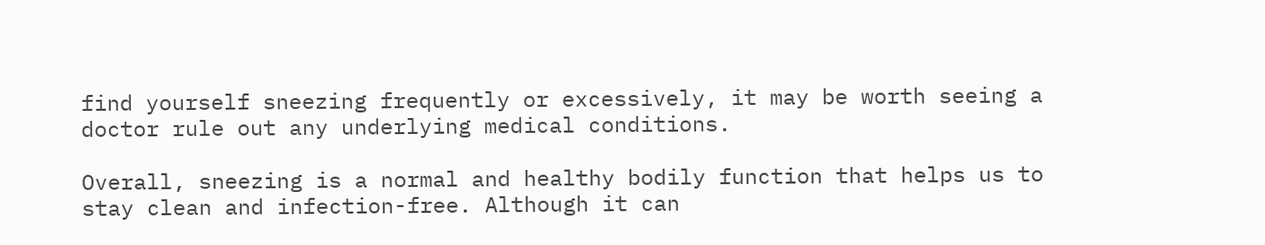find yourself sneezing frequently or excessively, it may be worth seeing a doctor rule out any underlying medical conditions.

Overall, sneezing is a normal and healthy bodily function that helps us to stay clean and infection-free. Although it can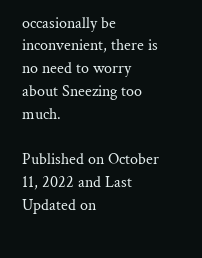occasionally be inconvenient, there is no need to worry about Sneezing too much.

Published on October 11, 2022 and Last Updated on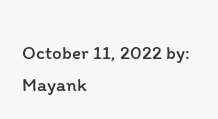October 11, 2022 by: Mayank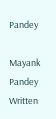Pandey

Mayank Pandey
Written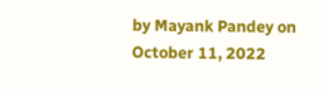by Mayank Pandey on October 11, 2022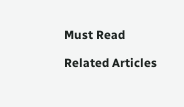Must Read

Related Articles